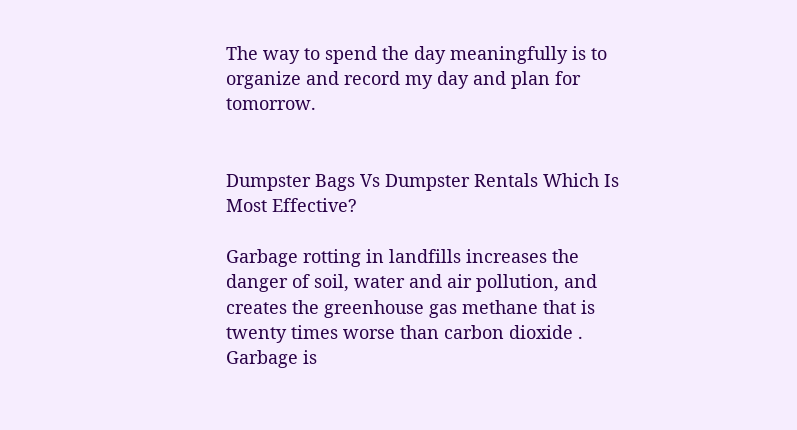The way to spend the day meaningfully is to organize and record my day and plan for tomorrow.


Dumpster Bags Vs Dumpster Rentals Which Is Most Effective?

Garbage rotting in landfills increases the danger of soil, water and air pollution, and creates the greenhouse gas methane that is twenty times worse than carbon dioxide . Garbage is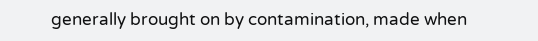generally brought on by contamination, made when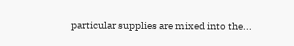particular supplies are mixed into the...